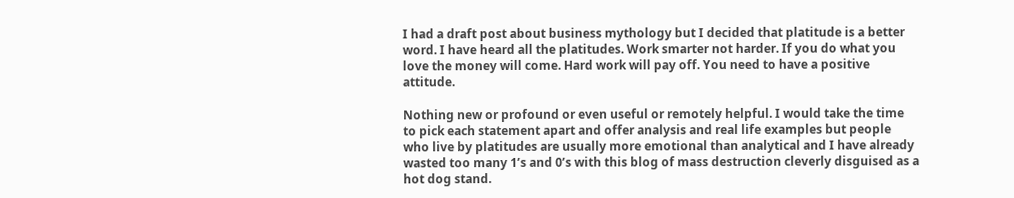I had a draft post about business mythology but I decided that platitude is a better word. I have heard all the platitudes. Work smarter not harder. If you do what you love the money will come. Hard work will pay off. You need to have a positive attitude.

Nothing new or profound or even useful or remotely helpful. I would take the time to pick each statement apart and offer analysis and real life examples but people who live by platitudes are usually more emotional than analytical and I have already wasted too many 1’s and 0’s with this blog of mass destruction cleverly disguised as a hot dog stand.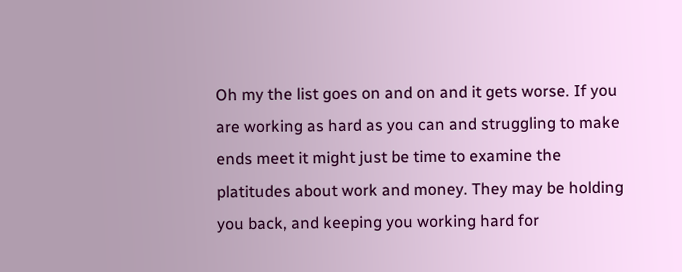Oh my the list goes on and on and it gets worse. If you are working as hard as you can and struggling to make ends meet it might just be time to examine the platitudes about work and money. They may be holding you back, and keeping you working hard for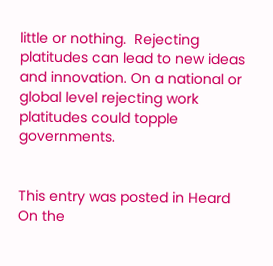little or nothing.  Rejecting platitudes can lead to new ideas and innovation. On a national or global level rejecting work platitudes could topple governments.


This entry was posted in Heard On the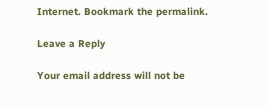Internet. Bookmark the permalink.

Leave a Reply

Your email address will not be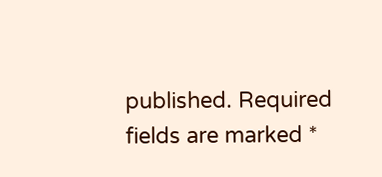published. Required fields are marked *